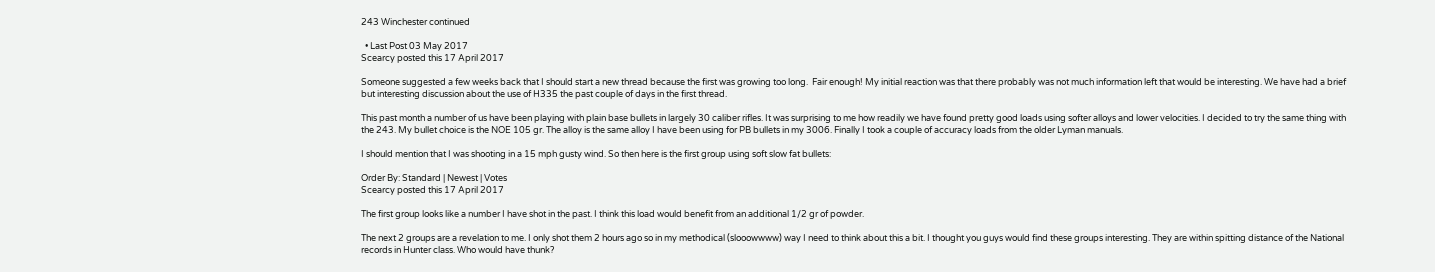243 Winchester continued

  • Last Post 03 May 2017
Scearcy posted this 17 April 2017

Someone suggested a few weeks back that I should start a new thread because the first was growing too long.  Fair enough! My initial reaction was that there probably was not much information left that would be interesting. We have had a brief but interesting discussion about the use of H335 the past couple of days in the first thread.

This past month a number of us have been playing with plain base bullets in largely 30 caliber rifles. It was surprising to me how readily we have found pretty good loads using softer alloys and lower velocities. I decided to try the same thing with the 243. My bullet choice is the NOE 105 gr. The alloy is the same alloy I have been using for PB bullets in my 3006. Finally I took a couple of accuracy loads from the older Lyman manuals.

I should mention that I was shooting in a 15 mph gusty wind. So then here is the first group using soft slow fat bullets:

Order By: Standard | Newest | Votes
Scearcy posted this 17 April 2017

The first group looks like a number I have shot in the past. I think this load would benefit from an additional 1/2 gr of powder.

The next 2 groups are a revelation to me. I only shot them 2 hours ago so in my methodical (slooowwww) way I need to think about this a bit. I thought you guys would find these groups interesting. They are within spitting distance of the National records in Hunter class. Who would have thunk?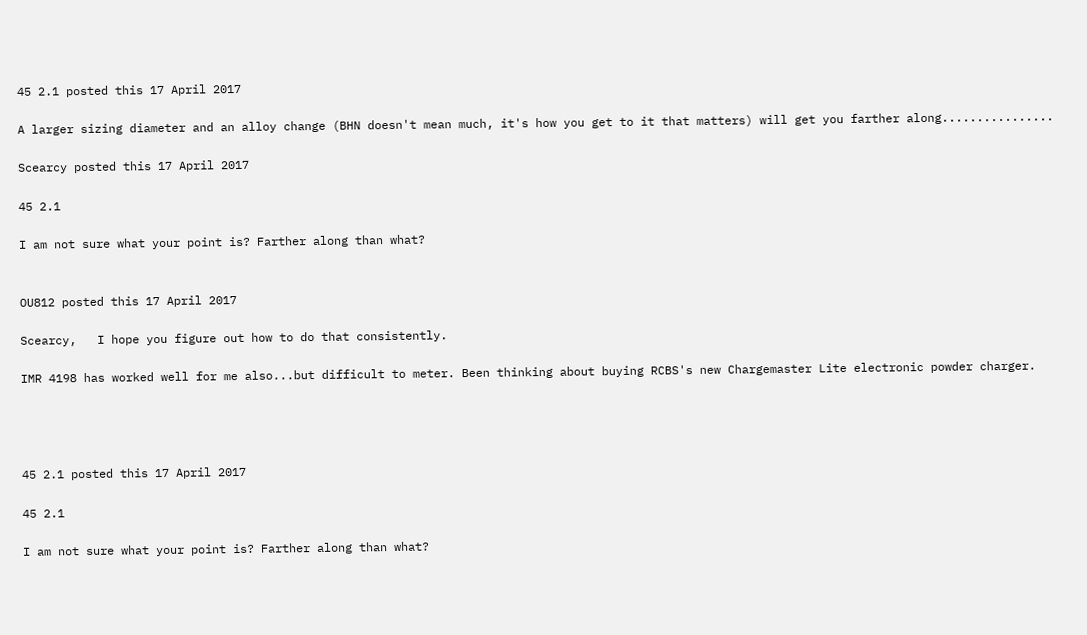45 2.1 posted this 17 April 2017

A larger sizing diameter and an alloy change (BHN doesn't mean much, it's how you get to it that matters) will get you farther along................

Scearcy posted this 17 April 2017

45 2.1

I am not sure what your point is? Farther along than what?


OU812 posted this 17 April 2017

Scearcy,   I hope you figure out how to do that consistently.

IMR 4198 has worked well for me also...but difficult to meter. Been thinking about buying RCBS's new Chargemaster Lite electronic powder charger.




45 2.1 posted this 17 April 2017

45 2.1

I am not sure what your point is? Farther along than what?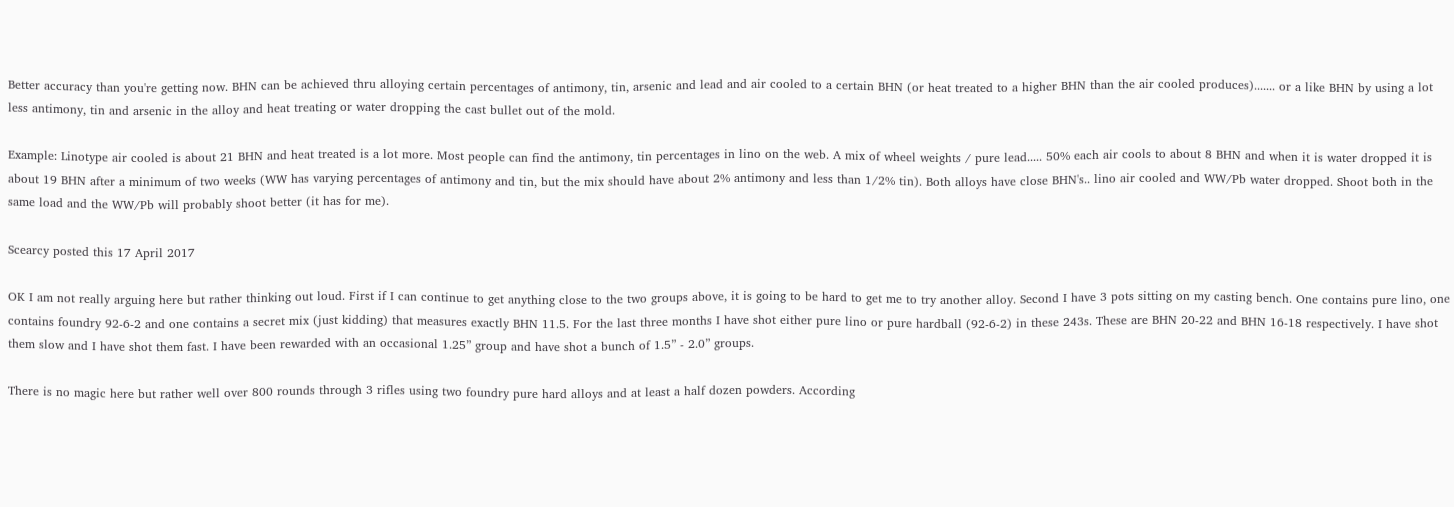Better accuracy than you're getting now. BHN can be achieved thru alloying certain percentages of antimony, tin, arsenic and lead and air cooled to a certain BHN (or heat treated to a higher BHN than the air cooled produces)....... or a like BHN by using a lot less antimony, tin and arsenic in the alloy and heat treating or water dropping the cast bullet out of the mold.

Example: Linotype air cooled is about 21 BHN and heat treated is a lot more. Most people can find the antimony, tin percentages in lino on the web. A mix of wheel weights / pure lead..... 50% each air cools to about 8 BHN and when it is water dropped it is about 19 BHN after a minimum of two weeks (WW has varying percentages of antimony and tin, but the mix should have about 2% antimony and less than 1/2% tin). Both alloys have close BHN's.. lino air cooled and WW/Pb water dropped. Shoot both in the same load and the WW/Pb will probably shoot better (it has for me).

Scearcy posted this 17 April 2017

OK I am not really arguing here but rather thinking out loud. First if I can continue to get anything close to the two groups above, it is going to be hard to get me to try another alloy. Second I have 3 pots sitting on my casting bench. One contains pure lino, one contains foundry 92-6-2 and one contains a secret mix (just kidding) that measures exactly BHN 11.5. For the last three months I have shot either pure lino or pure hardball (92-6-2) in these 243s. These are BHN 20-22 and BHN 16-18 respectively. I have shot them slow and I have shot them fast. I have been rewarded with an occasional 1.25” group and have shot a bunch of 1.5” - 2.0” groups.

There is no magic here but rather well over 800 rounds through 3 rifles using two foundry pure hard alloys and at least a half dozen powders. According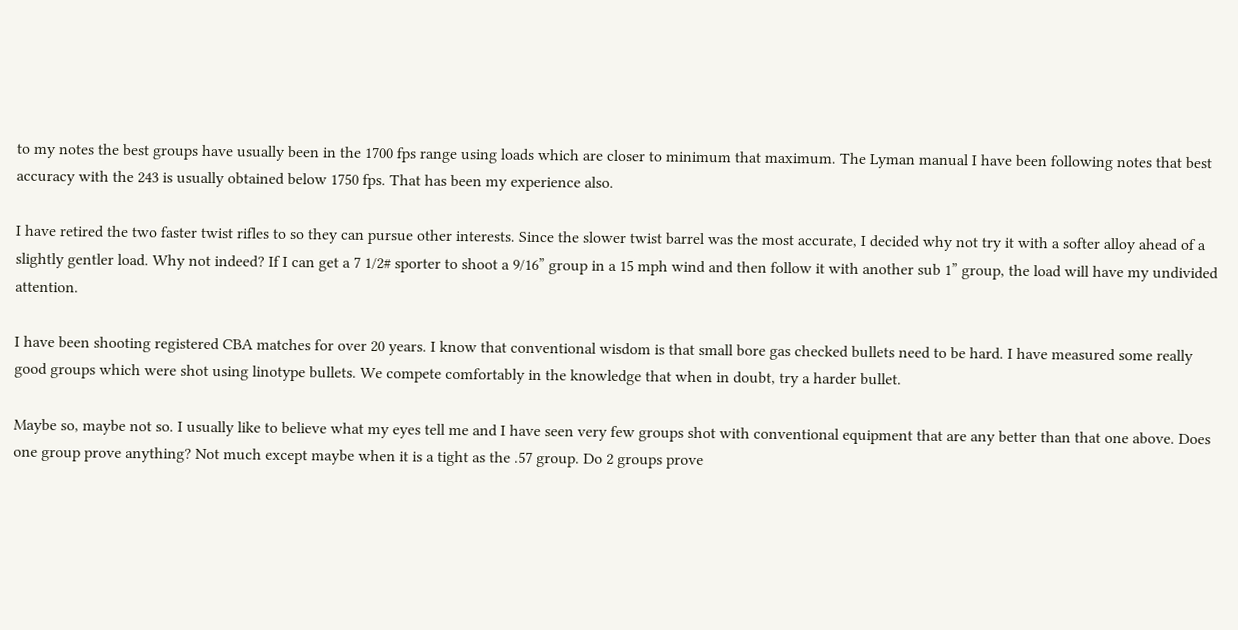to my notes the best groups have usually been in the 1700 fps range using loads which are closer to minimum that maximum. The Lyman manual I have been following notes that best accuracy with the 243 is usually obtained below 1750 fps. That has been my experience also.

I have retired the two faster twist rifles to so they can pursue other interests. Since the slower twist barrel was the most accurate, I decided why not try it with a softer alloy ahead of a slightly gentler load. Why not indeed? If I can get a 7 1/2# sporter to shoot a 9/16” group in a 15 mph wind and then follow it with another sub 1” group, the load will have my undivided attention.

I have been shooting registered CBA matches for over 20 years. I know that conventional wisdom is that small bore gas checked bullets need to be hard. I have measured some really good groups which were shot using linotype bullets. We compete comfortably in the knowledge that when in doubt, try a harder bullet.

Maybe so, maybe not so. I usually like to believe what my eyes tell me and I have seen very few groups shot with conventional equipment that are any better than that one above. Does one group prove anything? Not much except maybe when it is a tight as the .57 group. Do 2 groups prove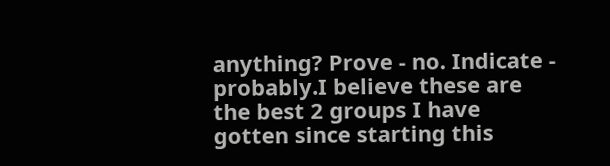anything? Prove - no. Indicate - probably.I believe these are the best 2 groups I have gotten since starting this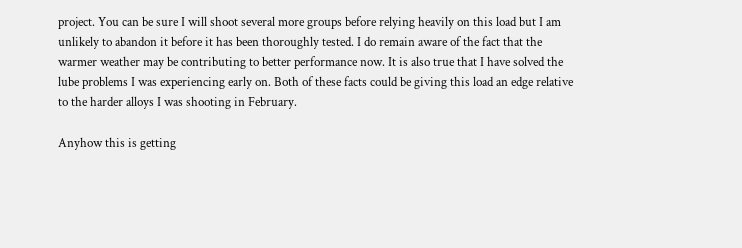project. You can be sure I will shoot several more groups before relying heavily on this load but I am unlikely to abandon it before it has been thoroughly tested. I do remain aware of the fact that the warmer weather may be contributing to better performance now. It is also true that I have solved the lube problems I was experiencing early on. Both of these facts could be giving this load an edge relative to the harder alloys I was shooting in February.

Anyhow this is getting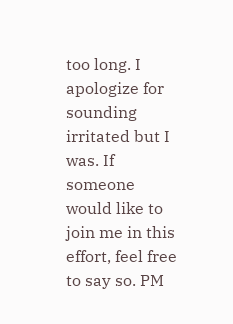too long. I apologize for sounding irritated but I was. If someone would like to join me in this effort, feel free to say so. PM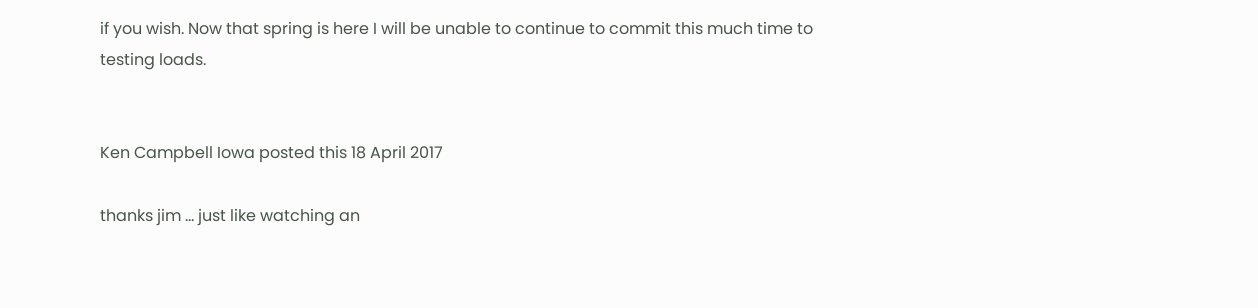if you wish. Now that spring is here I will be unable to continue to commit this much time to testing loads.


Ken Campbell Iowa posted this 18 April 2017

thanks jim ... just like watching an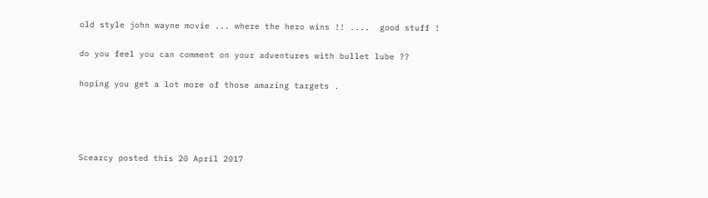old style john wayne movie ... where the hero wins !! ....  good stuff !

do you feel you can comment on your adventures with bullet lube ??

hoping you get a lot more of those amazing targets .




Scearcy posted this 20 April 2017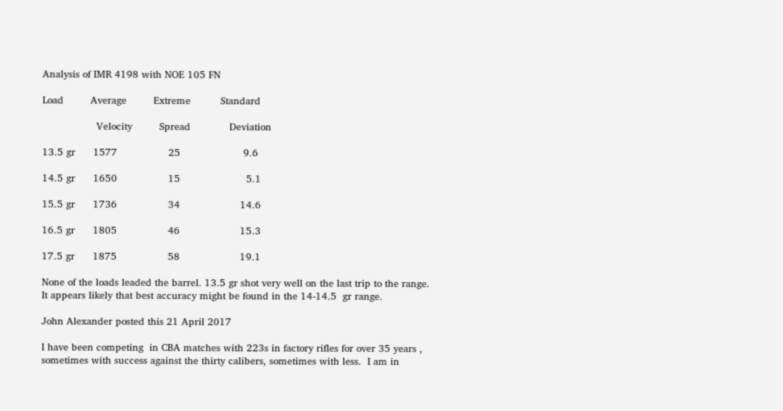Analysis of IMR 4198 with NOE 105 FN

Load         Average         Extreme          Standard

                  Velocity         Spread             Deviation

13.5 gr      1577                 25                     9.6

14.5 gr      1650                 15                      5.1

15.5 gr      1736                 34                    14.6

16.5 gr      1805                 46                    15.3

17.5 gr      1875                 58                    19.1

None of the loads leaded the barrel. 13.5 gr shot very well on the last trip to the range. It appears likely that best accuracy might be found in the 14-14.5  gr range.

John Alexander posted this 21 April 2017

I have been competing  in CBA matches with 223s in factory rifles for over 35 years , sometimes with success against the thirty calibers, sometimes with less.  I am in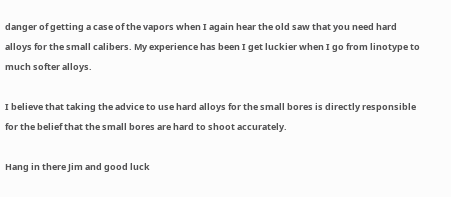danger of getting a case of the vapors when I again hear the old saw that you need hard alloys for the small calibers. My experience has been I get luckier when I go from linotype to much softer alloys.

I believe that taking the advice to use hard alloys for the small bores is directly responsible for the belief that the small bores are hard to shoot accurately.

Hang in there Jim and good luck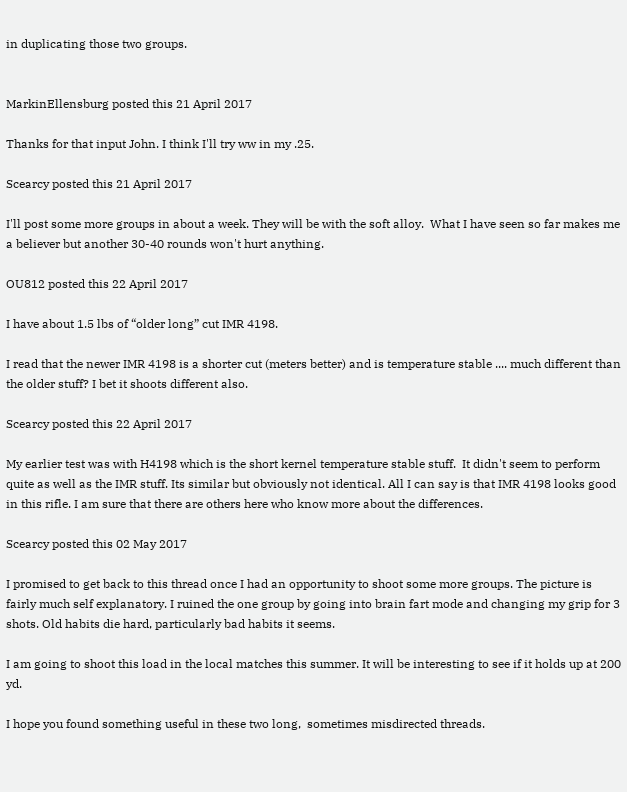in duplicating those two groups.


MarkinEllensburg posted this 21 April 2017

Thanks for that input John. I think I'll try ww in my .25.

Scearcy posted this 21 April 2017

I'll post some more groups in about a week. They will be with the soft alloy.  What I have seen so far makes me a believer but another 30-40 rounds won't hurt anything.

OU812 posted this 22 April 2017

I have about 1.5 lbs of “older long” cut IMR 4198.

I read that the newer IMR 4198 is a shorter cut (meters better) and is temperature stable .... much different than the older stuff? I bet it shoots different also.

Scearcy posted this 22 April 2017

My earlier test was with H4198 which is the short kernel temperature stable stuff.  It didn't seem to perform quite as well as the IMR stuff. Its similar but obviously not identical. All I can say is that IMR 4198 looks good in this rifle. I am sure that there are others here who know more about the differences.

Scearcy posted this 02 May 2017

I promised to get back to this thread once I had an opportunity to shoot some more groups. The picture is fairly much self explanatory. I ruined the one group by going into brain fart mode and changing my grip for 3 shots. Old habits die hard, particularly bad habits it seems.

I am going to shoot this load in the local matches this summer. It will be interesting to see if it holds up at 200 yd.

I hope you found something useful in these two long,  sometimes misdirected threads.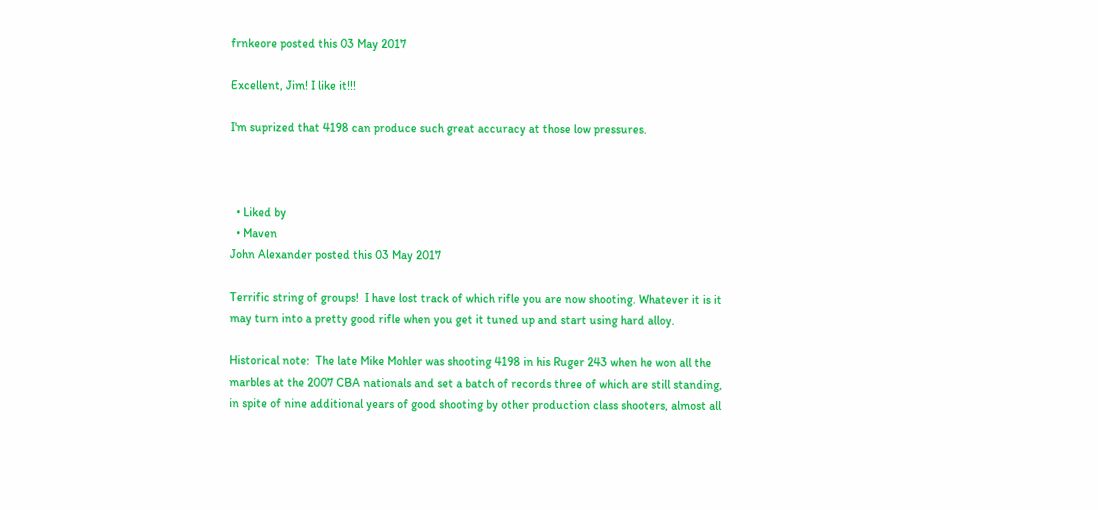frnkeore posted this 03 May 2017

Excellent, Jim! I like it!!!

I'm suprized that 4198 can produce such great accuracy at those low pressures.



  • Liked by
  • Maven
John Alexander posted this 03 May 2017

Terrific string of groups!  I have lost track of which rifle you are now shooting. Whatever it is it may turn into a pretty good rifle when you get it tuned up and start using hard alloy.

Historical note:  The late Mike Mohler was shooting 4198 in his Ruger 243 when he won all the marbles at the 2007 CBA nationals and set a batch of records three of which are still standing, in spite of nine additional years of good shooting by other production class shooters, almost all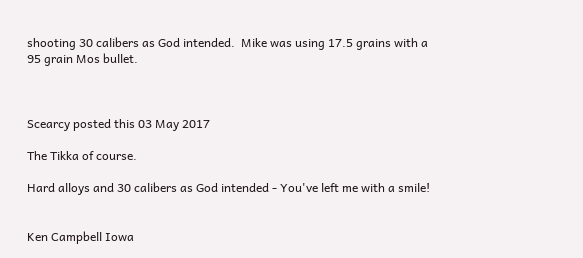shooting 30 calibers as God intended.  Mike was using 17.5 grains with a 95 grain Mos bullet.



Scearcy posted this 03 May 2017

The Tikka of course.

Hard alloys and 30 calibers as God intended - You've left me with a smile!


Ken Campbell Iowa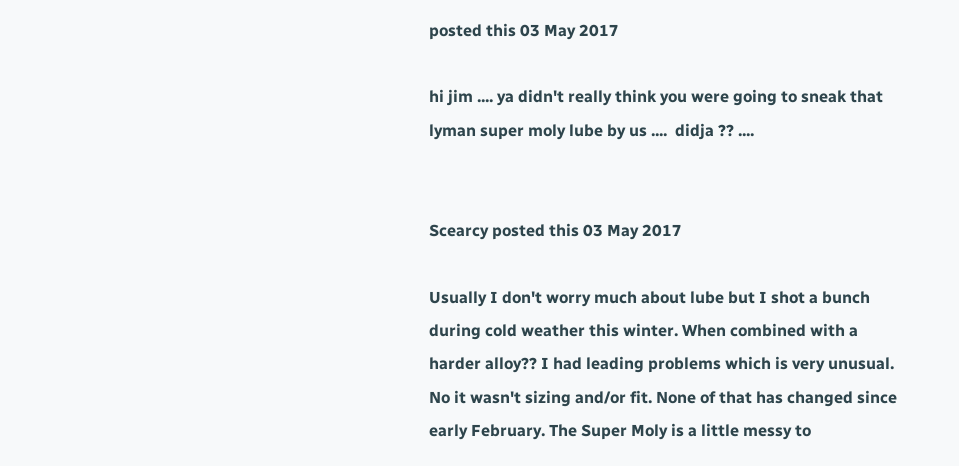posted this 03 May 2017

hi jim .... ya didn't really think you were going to sneak that lyman super moly lube by us ....  didja ?? ....


Scearcy posted this 03 May 2017

Usually I don't worry much about lube but I shot a bunch during cold weather this winter. When combined with a harder alloy?? I had leading problems which is very unusual. No it wasn't sizing and/or fit. None of that has changed since early February. The Super Moly is a little messy to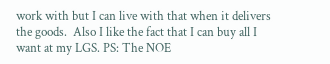work with but I can live with that when it delivers the goods.  Also I like the fact that I can buy all I want at my LGS. PS: The NOE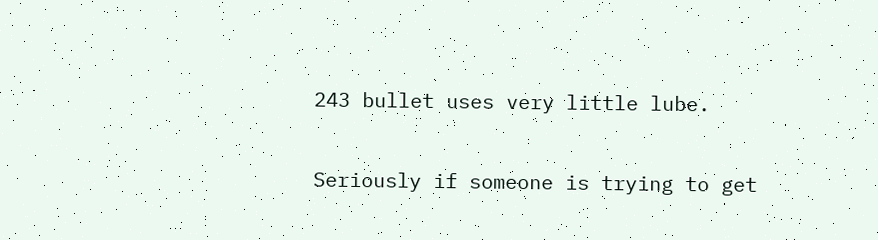243 bullet uses very little lube.

Seriously if someone is trying to get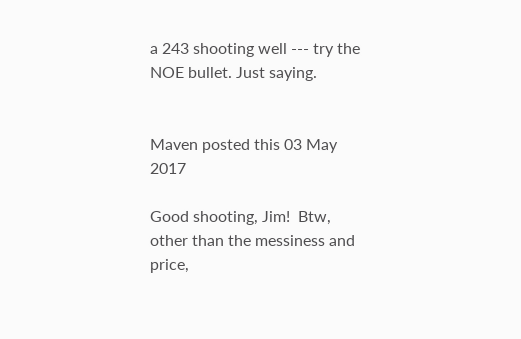a 243 shooting well --- try the NOE bullet. Just saying.


Maven posted this 03 May 2017

Good shooting, Jim!  Btw, other than the messiness and price,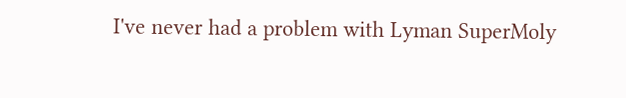I've never had a problem with Lyman SuperMoly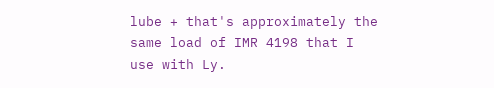lube + that's approximately the same load of IMR 4198 that I use with Ly.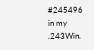#245496 in my .243Win.